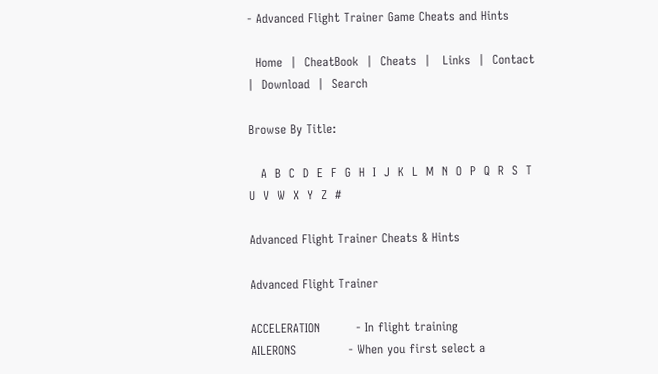- Advanced Flight Trainer Game Cheats and Hints

  Home  |  CheatBook  |  Cheats  |   Links  |  Contact  |  Download  |  Search

Browse By Title:

   A  B  C  D  E  F  G  H  I  J  K  L  M  N  O  P  Q  R  S  T  U  V  W  X  Y  Z  #

Advanced Flight Trainer Cheats & Hints

Advanced Flight Trainer

ACCELERATION         - In flight training
AILERONS             - When you first select a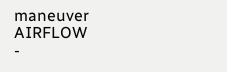maneuver
AIRFLOW              -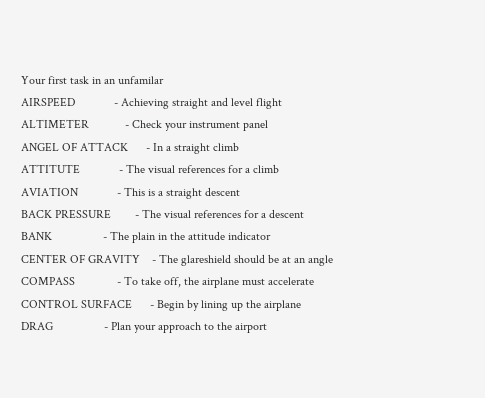Your first task in an unfamilar
AIRSPEED             - Achieving straight and level flight
ALTIMETER            - Check your instrument panel
ANGEL OF ATTACK      - In a straight climb
ATTITUTE             - The visual references for a climb
AVIATION             - This is a straight descent
BACK PRESSURE        - The visual references for a descent
BANK                 - The plain in the attitude indicator
CENTER OF GRAVITY    - The glareshield should be at an angle
COMPASS              - To take off, the airplane must accelerate
CONTROL SURFACE      - Begin by lining up the airplane
DRAG                 - Plan your approach to the airport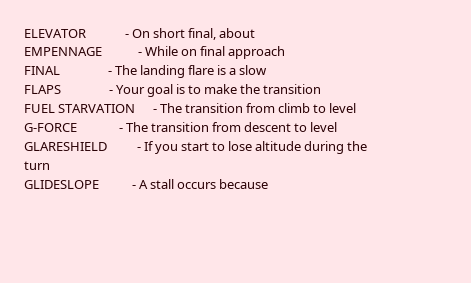ELEVATOR             - On short final, about
EMPENNAGE            - While on final approach
FINAL                - The landing flare is a slow
FLAPS                - Your goal is to make the transition
FUEL STARVATION      - The transition from climb to level
G-FORCE              - The transition from descent to level
GLARESHIELD          - If you start to lose altitude during the turn
GLIDESLOPE           - A stall occurs because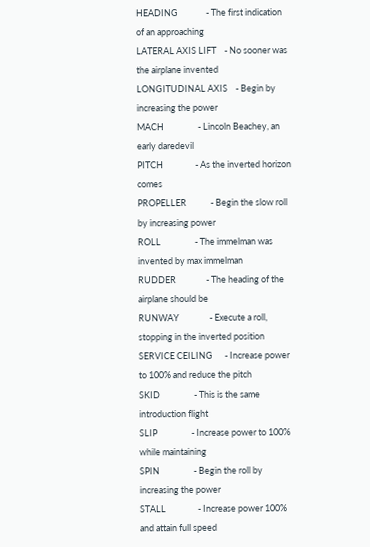HEADING              - The first indication of an approaching
LATERAL AXIS LIFT    - No sooner was the airplane invented
LONGITUDINAL AXIS    - Begin by increasing the power
MACH                 - Lincoln Beachey, an early daredevil
PITCH                - As the inverted horizon comes
PROPELLER            - Begin the slow roll by increasing power
ROLL                 - The immelman was invented by max immelman
RUDDER               - The heading of the airplane should be
RUNWAY               - Execute a roll, stopping in the inverted position
SERVICE CEILING      - Increase power to 100% and reduce the pitch
SKID                 - This is the same introduction flight
SLIP                 - Increase power to 100% while maintaining
SPIN                 - Begin the roll by increasing the power
STALL                - Increase power 100% and attain full speed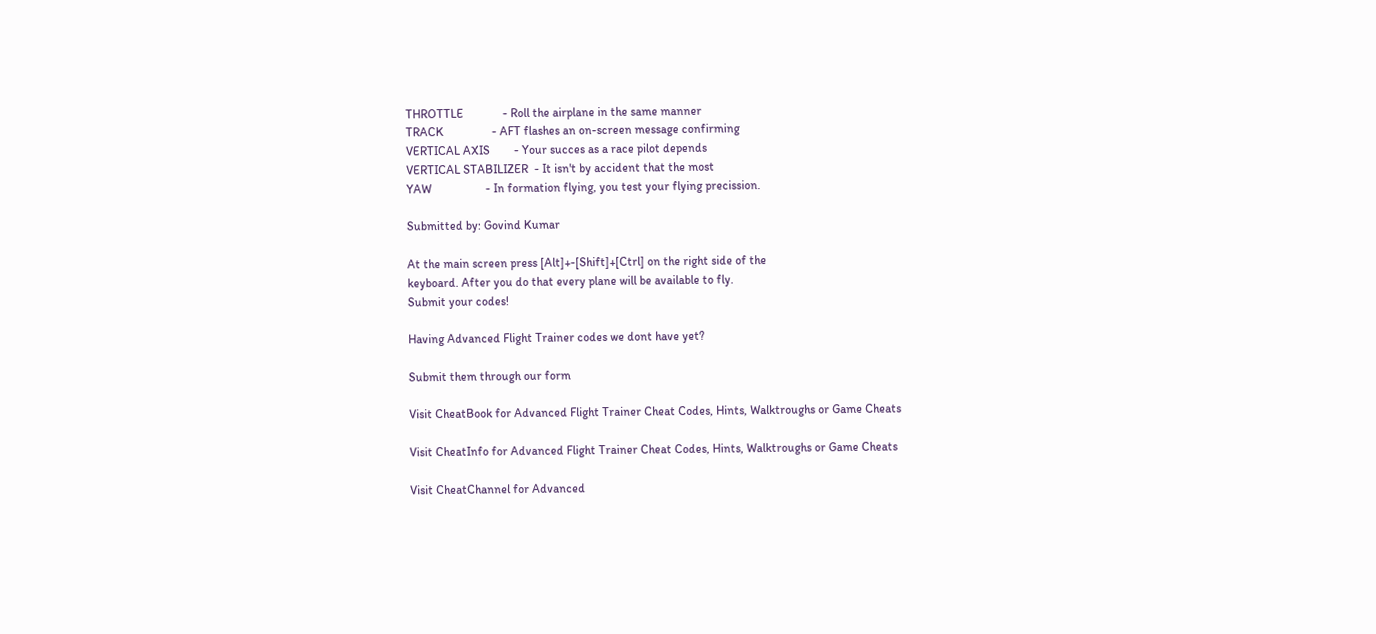THROTTLE             - Roll the airplane in the same manner
TRACK                - AFT flashes an on-screen message confirming
VERTICAL AXIS        - Your succes as a race pilot depends
VERTICAL STABILIZER  - It isn't by accident that the most
YAW                  - In formation flying, you test your flying precission.

Submitted by: Govind Kumar

At the main screen press [Alt]+-[Shift]+[Ctrl] on the right side of the
keyboard. After you do that every plane will be available to fly.
Submit your codes!

Having Advanced Flight Trainer codes we dont have yet?

Submit them through our form

Visit CheatBook for Advanced Flight Trainer Cheat Codes, Hints, Walktroughs or Game Cheats

Visit CheatInfo for Advanced Flight Trainer Cheat Codes, Hints, Walktroughs or Game Cheats

Visit CheatChannel for Advanced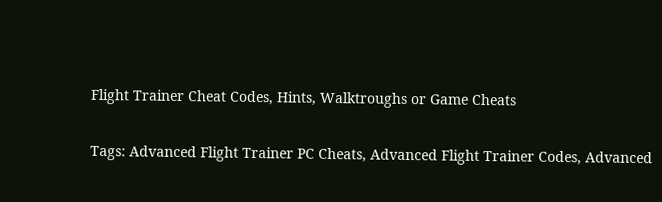Flight Trainer Cheat Codes, Hints, Walktroughs or Game Cheats

Tags: Advanced Flight Trainer PC Cheats, Advanced Flight Trainer Codes, Advanced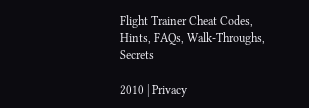Flight Trainer Cheat Codes, Hints, FAQs, Walk-Throughs, Secrets

2010 | Privacy